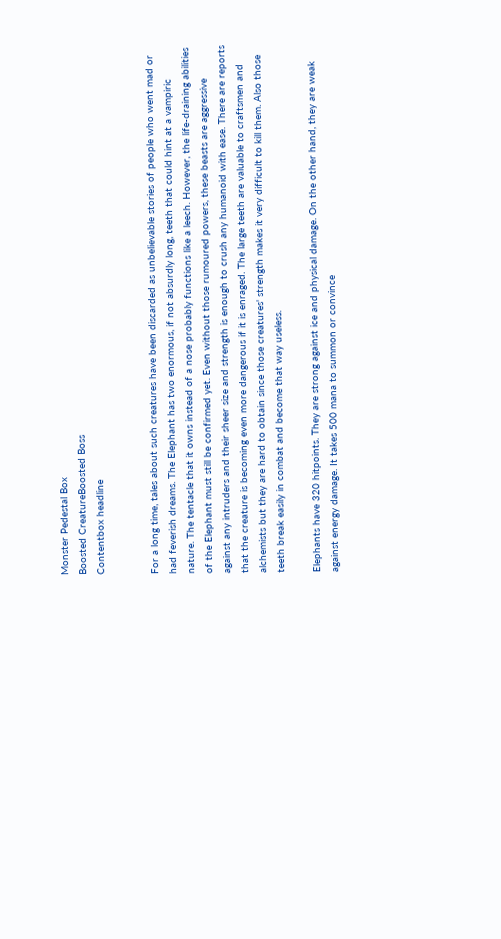Monster Pedestal Box
Boosted CreatureBoosted Boss
Contentbox headline


For a long time, tales about such creatures have been discarded as unbelievable stories of people who went mad or had feverish dreams. The Elephant has two enormous, if not absurdly long, teeth that could hint at a vampiric nature. The tentacle that it owns instead of a nose probably functions like a leech. However, the life-draining abilities of the Elephant must still be confirmed yet. Even without those rumoured powers, these beasts are aggressive against any intruders and their sheer size and strength is enough to crush any humanoid with ease. There are reports that the creature is becoming even more dangerous if it is enraged. The large teeth are valuable to craftsmen and alchemists but they are hard to obtain since those creatures' strength makes it very difficult to kill them. Also those teeth break easily in combat and become that way useless.

Elephants have 320 hitpoints. They are strong against ice and physical damage. On the other hand, they are weak against energy damage. It takes 500 mana to summon or convince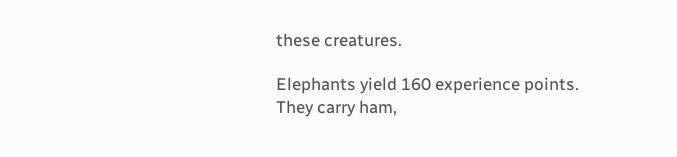these creatures.

Elephants yield 160 experience points. They carry ham,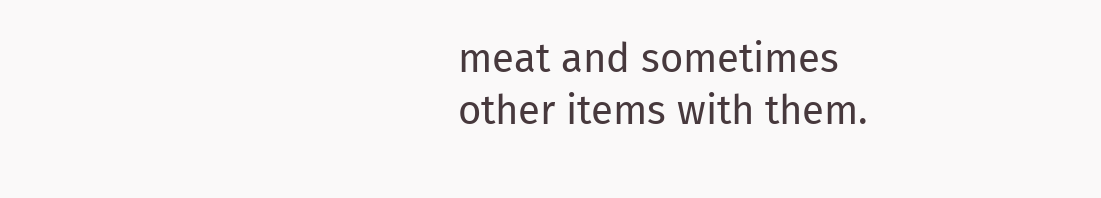meat and sometimes other items with them.